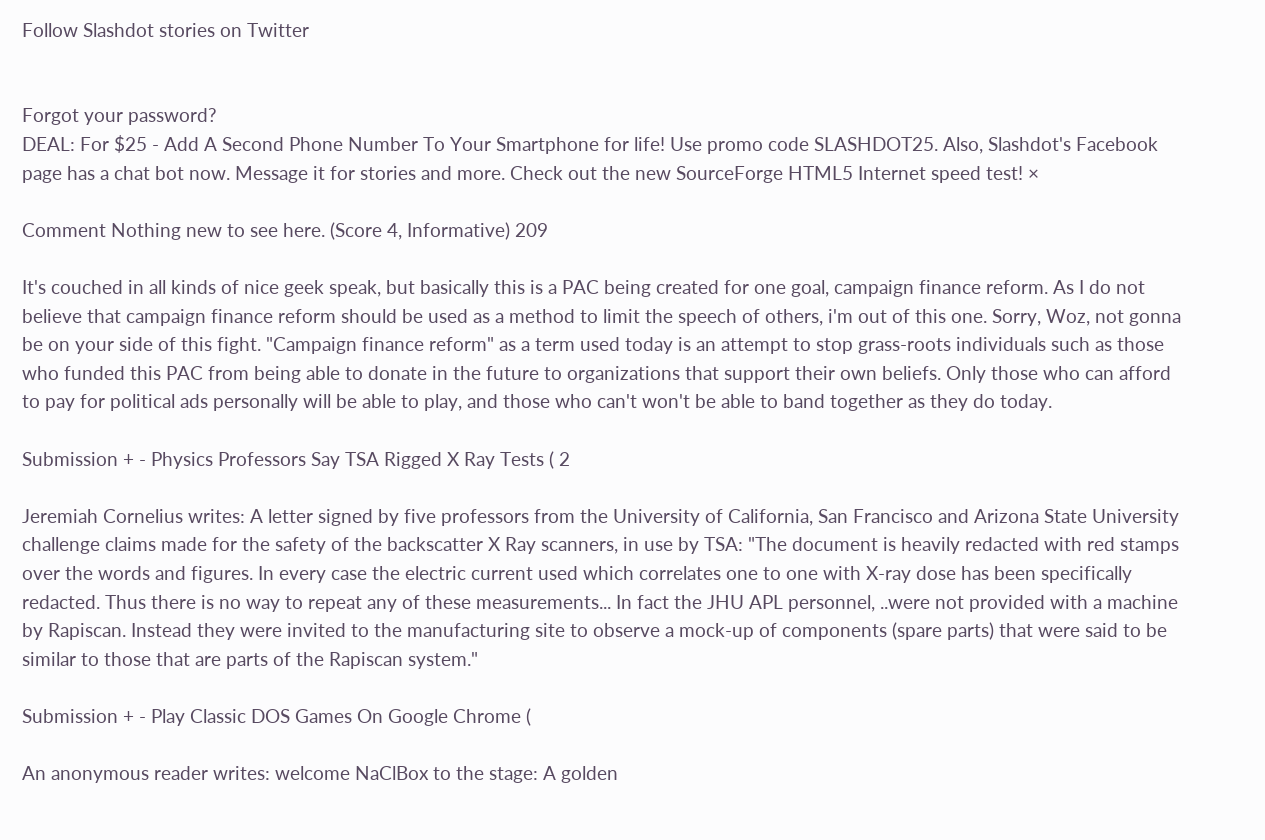Follow Slashdot stories on Twitter


Forgot your password?
DEAL: For $25 - Add A Second Phone Number To Your Smartphone for life! Use promo code SLASHDOT25. Also, Slashdot's Facebook page has a chat bot now. Message it for stories and more. Check out the new SourceForge HTML5 Internet speed test! ×

Comment Nothing new to see here. (Score 4, Informative) 209

It's couched in all kinds of nice geek speak, but basically this is a PAC being created for one goal, campaign finance reform. As I do not believe that campaign finance reform should be used as a method to limit the speech of others, i'm out of this one. Sorry, Woz, not gonna be on your side of this fight. "Campaign finance reform" as a term used today is an attempt to stop grass-roots individuals such as those who funded this PAC from being able to donate in the future to organizations that support their own beliefs. Only those who can afford to pay for political ads personally will be able to play, and those who can't won't be able to band together as they do today.

Submission + - Physics Professors Say TSA Rigged X Ray Tests ( 2

Jeremiah Cornelius writes: A letter signed by five professors from the University of California, San Francisco and Arizona State University challenge claims made for the safety of the backscatter X Ray scanners, in use by TSA: "The document is heavily redacted with red stamps over the words and figures. In every case the electric current used which correlates one to one with X-ray dose has been specifically redacted. Thus there is no way to repeat any of these measurements... In fact the JHU APL personnel, ..were not provided with a machine by Rapiscan. Instead they were invited to the manufacturing site to observe a mock-up of components (spare parts) that were said to be similar to those that are parts of the Rapiscan system."

Submission + - Play Classic DOS Games On Google Chrome (

An anonymous reader writes: welcome NaClBox to the stage: A golden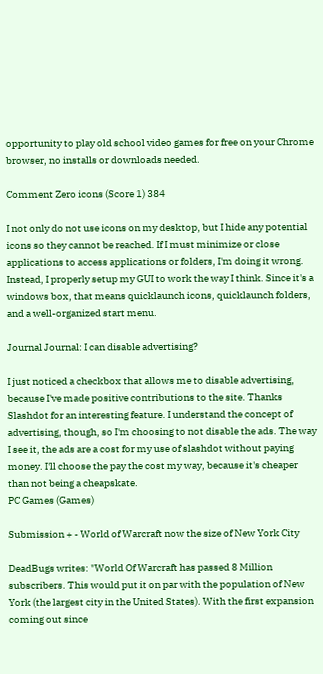opportunity to play old school video games for free on your Chrome browser, no installs or downloads needed.

Comment Zero icons (Score 1) 384

I not only do not use icons on my desktop, but I hide any potential icons so they cannot be reached. If I must minimize or close applications to access applications or folders, I'm doing it wrong. Instead, I properly setup my GUI to work the way I think. Since it's a windows box, that means quicklaunch icons, quicklaunch folders, and a well-organized start menu.

Journal Journal: I can disable advertising?

I just noticed a checkbox that allows me to disable advertising, because I've made positive contributions to the site. Thanks Slashdot for an interesting feature. I understand the concept of advertising, though, so I'm choosing to not disable the ads. The way I see it, the ads are a cost for my use of slashdot without paying money. I'll choose the pay the cost my way, because it's cheaper than not being a cheapskate.
PC Games (Games)

Submission + - World of Warcraft now the size of New York City

DeadBugs writes: "World Of Warcraft has passed 8 Million subscribers. This would put it on par with the population of New York (the largest city in the United States). With the first expansion coming out since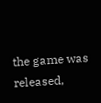the game was released,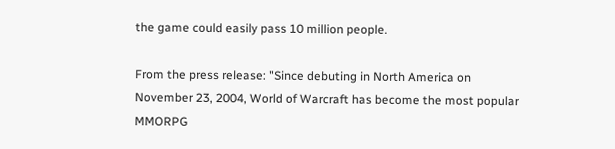the game could easily pass 10 million people.

From the press release: "Since debuting in North America on November 23, 2004, World of Warcraft has become the most popular MMORPG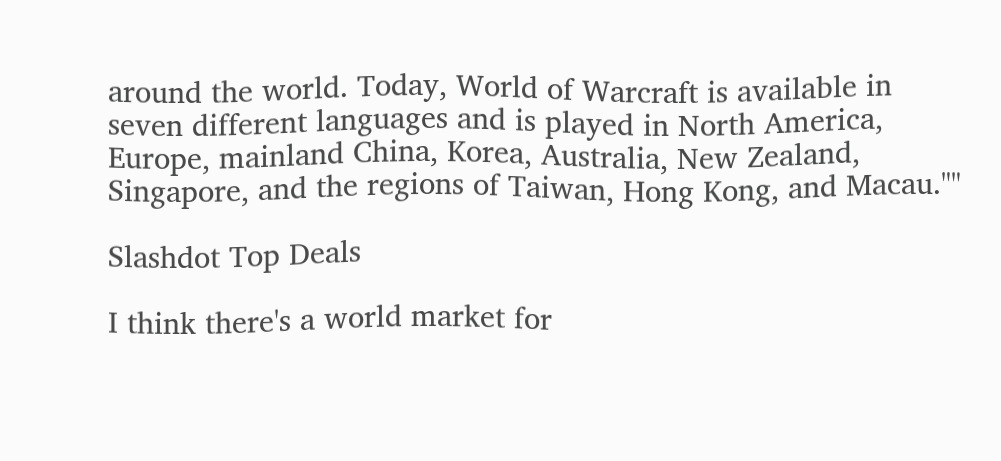around the world. Today, World of Warcraft is available in seven different languages and is played in North America, Europe, mainland China, Korea, Australia, New Zealand, Singapore, and the regions of Taiwan, Hong Kong, and Macau.""

Slashdot Top Deals

I think there's a world market for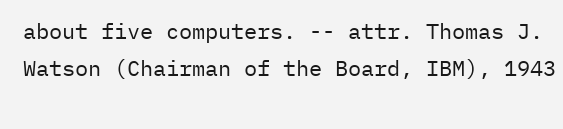about five computers. -- attr. Thomas J. Watson (Chairman of the Board, IBM), 1943